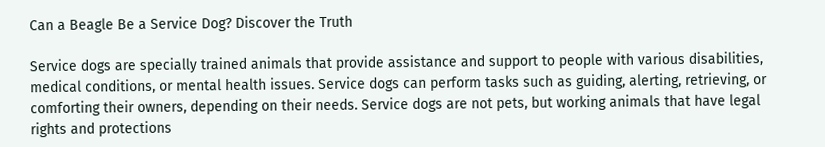Can a Beagle Be a Service Dog? Discover the Truth

Service dogs are specially trained animals that provide assistance and support to people with various disabilities, medical conditions, or mental health issues. Service dogs can perform tasks such as guiding, alerting, retrieving, or comforting their owners, depending on their needs. Service dogs are not pets, but working animals that have legal rights and protections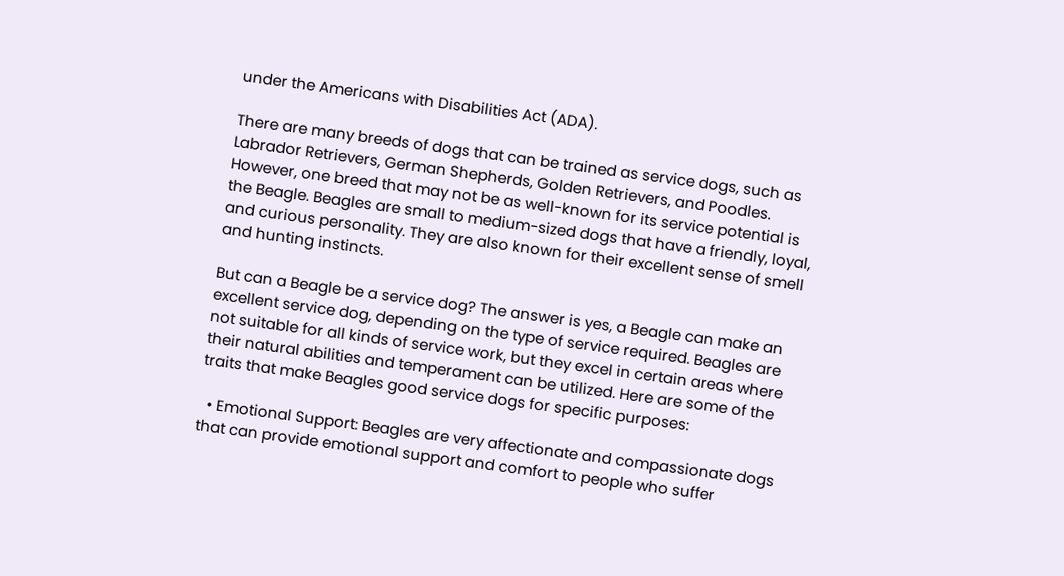under the Americans with Disabilities Act (ADA).

There are many breeds of dogs that can be trained as service dogs, such as Labrador Retrievers, German Shepherds, Golden Retrievers, and Poodles. However, one breed that may not be as well-known for its service potential is the Beagle. Beagles are small to medium-sized dogs that have a friendly, loyal, and curious personality. They are also known for their excellent sense of smell and hunting instincts.

But can a Beagle be a service dog? The answer is yes, a Beagle can make an excellent service dog, depending on the type of service required. Beagles are not suitable for all kinds of service work, but they excel in certain areas where their natural abilities and temperament can be utilized. Here are some of the traits that make Beagles good service dogs for specific purposes:

  • Emotional Support: Beagles are very affectionate and compassionate dogs that can provide emotional support and comfort to people who suffer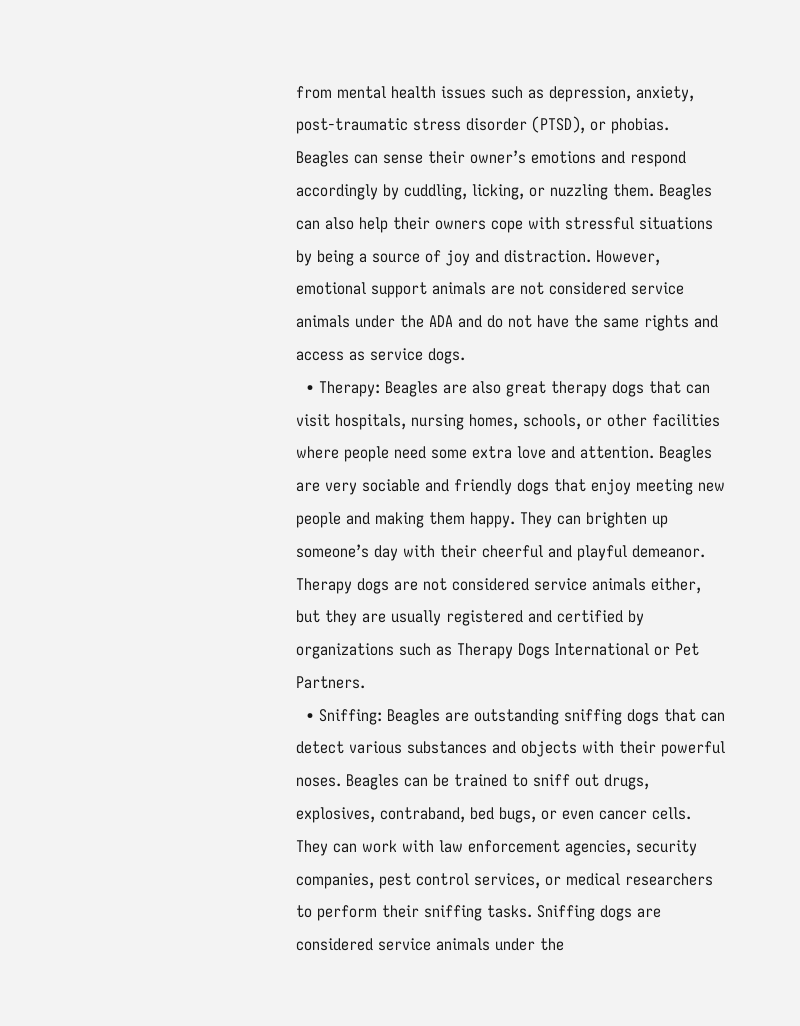from mental health issues such as depression, anxiety, post-traumatic stress disorder (PTSD), or phobias. Beagles can sense their owner’s emotions and respond accordingly by cuddling, licking, or nuzzling them. Beagles can also help their owners cope with stressful situations by being a source of joy and distraction. However, emotional support animals are not considered service animals under the ADA and do not have the same rights and access as service dogs.
  • Therapy: Beagles are also great therapy dogs that can visit hospitals, nursing homes, schools, or other facilities where people need some extra love and attention. Beagles are very sociable and friendly dogs that enjoy meeting new people and making them happy. They can brighten up someone’s day with their cheerful and playful demeanor. Therapy dogs are not considered service animals either, but they are usually registered and certified by organizations such as Therapy Dogs International or Pet Partners.
  • Sniffing: Beagles are outstanding sniffing dogs that can detect various substances and objects with their powerful noses. Beagles can be trained to sniff out drugs, explosives, contraband, bed bugs, or even cancer cells. They can work with law enforcement agencies, security companies, pest control services, or medical researchers to perform their sniffing tasks. Sniffing dogs are considered service animals under the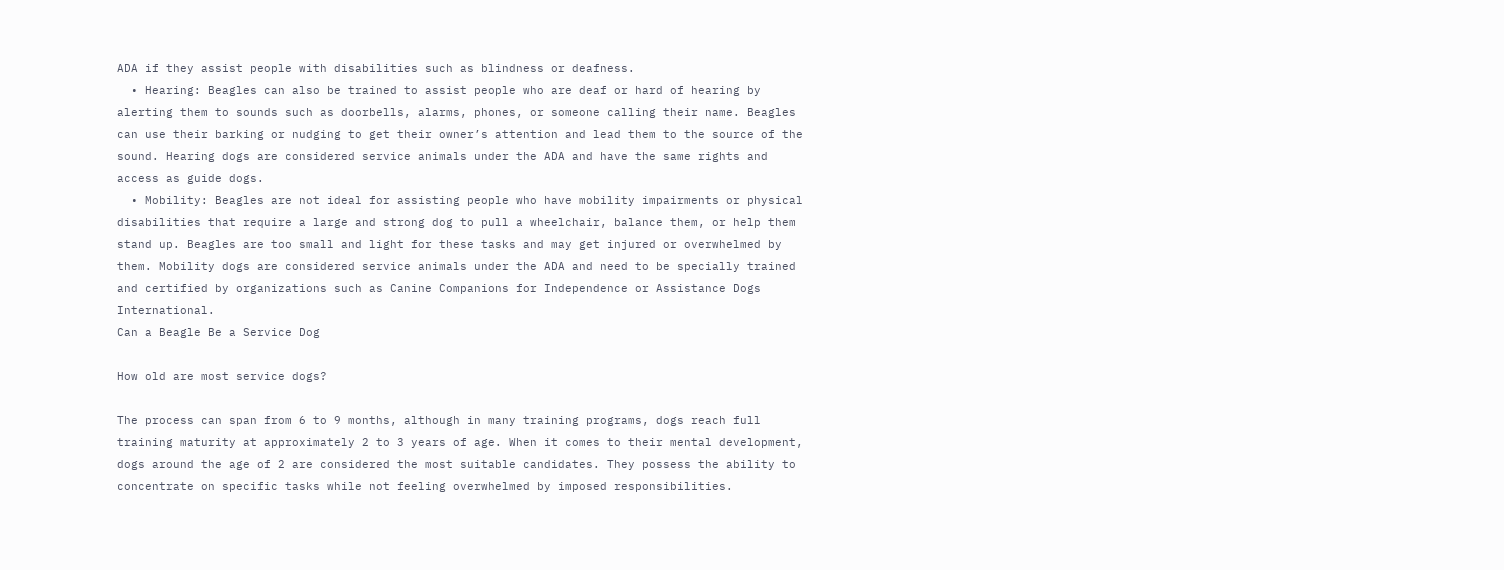ADA if they assist people with disabilities such as blindness or deafness.
  • Hearing: Beagles can also be trained to assist people who are deaf or hard of hearing by alerting them to sounds such as doorbells, alarms, phones, or someone calling their name. Beagles can use their barking or nudging to get their owner’s attention and lead them to the source of the sound. Hearing dogs are considered service animals under the ADA and have the same rights and access as guide dogs.
  • Mobility: Beagles are not ideal for assisting people who have mobility impairments or physical disabilities that require a large and strong dog to pull a wheelchair, balance them, or help them stand up. Beagles are too small and light for these tasks and may get injured or overwhelmed by them. Mobility dogs are considered service animals under the ADA and need to be specially trained and certified by organizations such as Canine Companions for Independence or Assistance Dogs International.
Can a Beagle Be a Service Dog

How old are most service dogs?

The process can span from 6 to 9 months, although in many training programs, dogs reach full training maturity at approximately 2 to 3 years of age. When it comes to their mental development, dogs around the age of 2 are considered the most suitable candidates. They possess the ability to concentrate on specific tasks while not feeling overwhelmed by imposed responsibilities.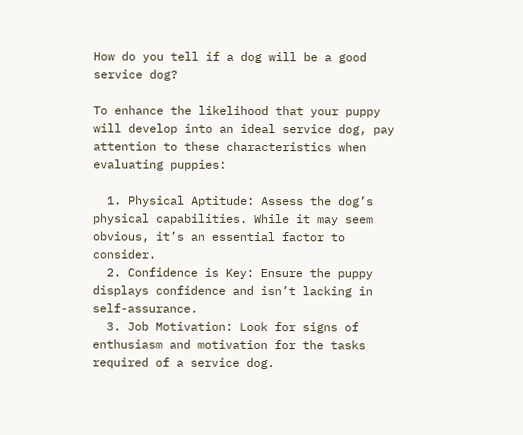How do you tell if a dog will be a good service dog?

To enhance the likelihood that your puppy will develop into an ideal service dog, pay attention to these characteristics when evaluating puppies:

  1. Physical Aptitude: Assess the dog’s physical capabilities. While it may seem obvious, it’s an essential factor to consider.
  2. Confidence is Key: Ensure the puppy displays confidence and isn’t lacking in self-assurance.
  3. Job Motivation: Look for signs of enthusiasm and motivation for the tasks required of a service dog.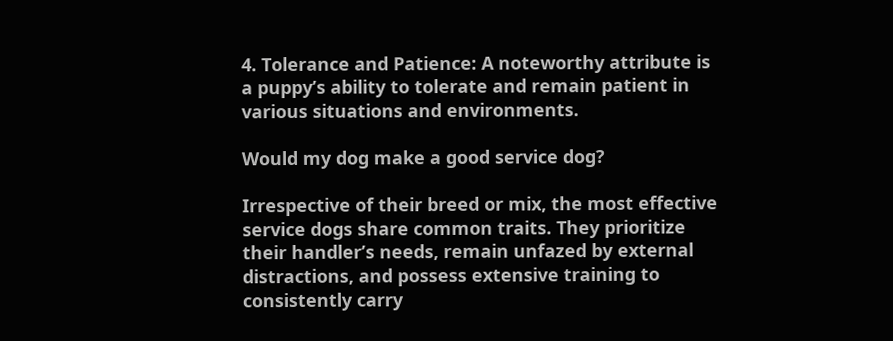4. Tolerance and Patience: A noteworthy attribute is a puppy’s ability to tolerate and remain patient in various situations and environments.

Would my dog make a good service dog?

Irrespective of their breed or mix, the most effective service dogs share common traits. They prioritize their handler’s needs, remain unfazed by external distractions, and possess extensive training to consistently carry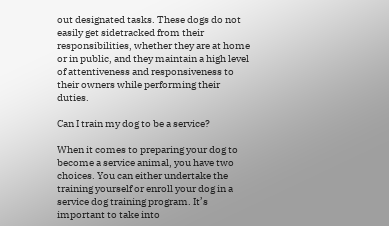out designated tasks. These dogs do not easily get sidetracked from their responsibilities, whether they are at home or in public, and they maintain a high level of attentiveness and responsiveness to their owners while performing their duties.

Can I train my dog to be a service?

When it comes to preparing your dog to become a service animal, you have two choices. You can either undertake the training yourself or enroll your dog in a service dog training program. It’s important to take into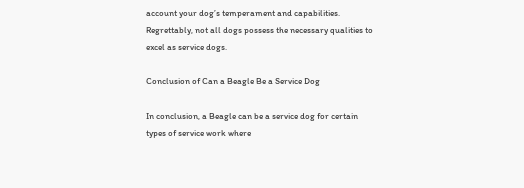account your dog’s temperament and capabilities. Regrettably, not all dogs possess the necessary qualities to excel as service dogs.

Conclusion of Can a Beagle Be a Service Dog

In conclusion, a Beagle can be a service dog for certain types of service work where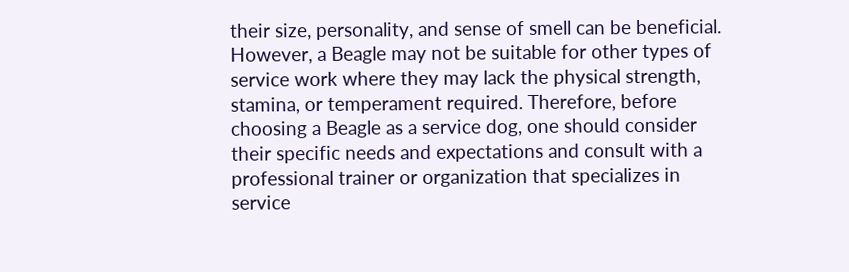their size, personality, and sense of smell can be beneficial. However, a Beagle may not be suitable for other types of service work where they may lack the physical strength, stamina, or temperament required. Therefore, before choosing a Beagle as a service dog, one should consider their specific needs and expectations and consult with a professional trainer or organization that specializes in service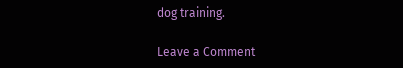dog training.

Leave a Comment